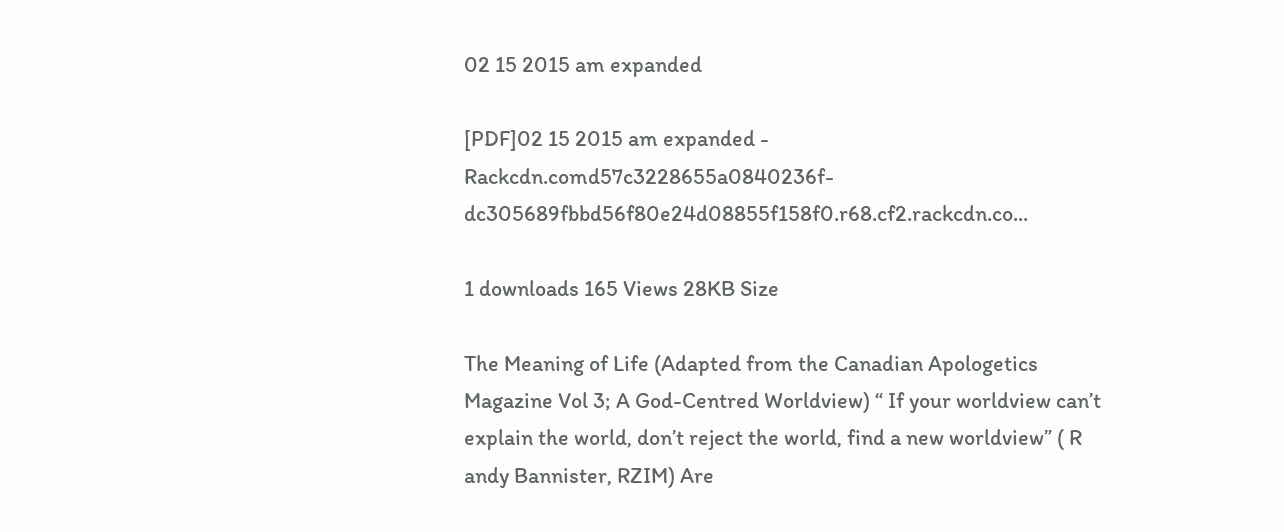02 15 2015 am expanded

[PDF]02 15 2015 am expanded - Rackcdn.comd57c3228655a0840236f-dc305689fbbd56f80e24d08855f158f0.r68.cf2.rackcdn.co...

1 downloads 165 Views 28KB Size

The Meaning of Life (Adapted from the Canadian Apologetics Magazine Vol 3; A God-Centred Worldview) “ If your worldview can’t explain the world, don’t reject the world, find a new worldview” ( R andy Bannister, RZIM) Are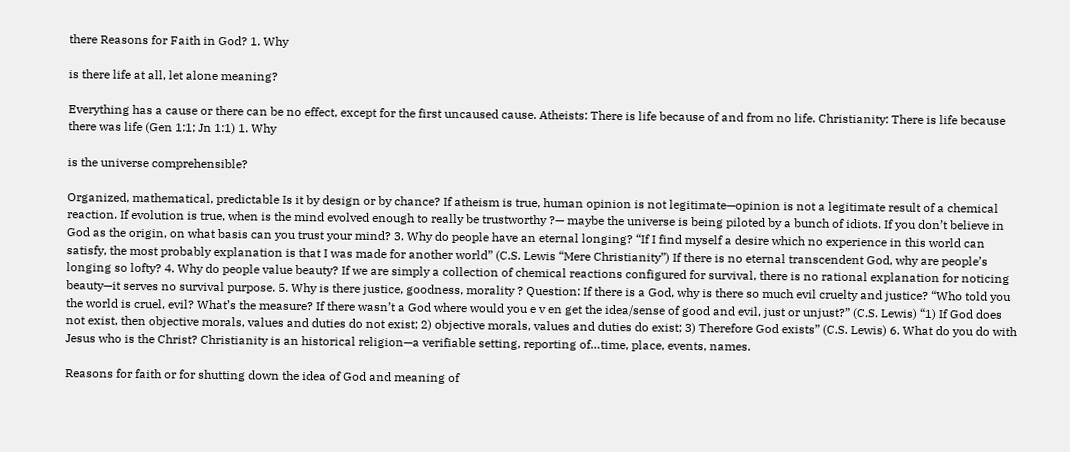there Reasons for Faith in God? 1. Why

is there life at all, let alone meaning?

Everything has a cause or there can be no effect, except for the first uncaused cause. Atheists: There is life because of and from no life. Christianity: There is life because there was life (Gen 1:1; Jn 1:1) 1. Why

is the universe comprehensible?

Organized, mathematical, predictable Is it by design or by chance? If atheism is true, human opinion is not legitimate—opinion is not a legitimate result of a chemical reaction. If evolution is true, when is the mind evolved enough to really be trustworthy ?— maybe the universe is being piloted by a bunch of idiots. If you don’t believe in God as the origin, on what basis can you trust your mind? 3. Why do people have an eternal longing? “If I find myself a desire which no experience in this world can satisfy, the most probably explanation is that I was made for another world” (C.S. Lewis “Mere Christianity”) If there is no eternal transcendent God, why are people’s longing so lofty? 4. Why do people value beauty? If we are simply a collection of chemical reactions configured for survival, there is no rational explanation for noticing beauty—it serves no survival purpose. 5. Why is there justice, goodness, morality ? Question: If there is a God, why is there so much evil cruelty and justice? “Who told you the world is cruel, evil? What’s the measure? If there wasn’t a God where would you e v en get the idea/sense of good and evil, just or unjust?” (C.S. Lewis) “1) If God does not exist, then objective morals, values and duties do not exist; 2) objective morals, values and duties do exist; 3) Therefore God exists” (C.S. Lewis) 6. What do you do with Jesus who is the Christ? Christianity is an historical religion—a verifiable setting, reporting of…time, place, events, names.

Reasons for faith or for shutting down the idea of God and meaning of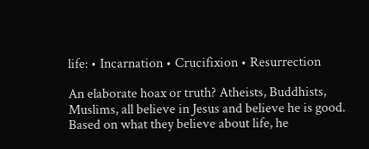life: • Incarnation • Crucifixion • Resurrection

An elaborate hoax or truth? Atheists, Buddhists, Muslims, all believe in Jesus and believe he is good. Based on what they believe about life, he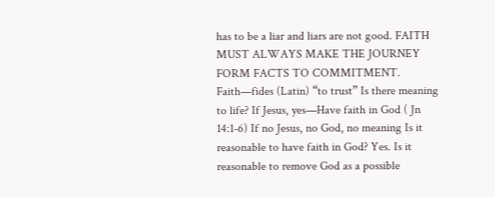has to be a liar and liars are not good. FAITH MUST ALWAYS MAKE THE JOURNEY FORM FACTS TO COMMITMENT. Faith—fides (Latin) “to trust” Is there meaning to life? If Jesus, yes—Have faith in God ( Jn 14:1-6) If no Jesus, no God, no meaning Is it reasonable to have faith in God? Yes. Is it reasonable to remove God as a possible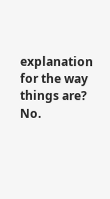explanation for the way things are? No.